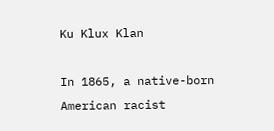Ku Klux Klan

In 1865, a native-born American racist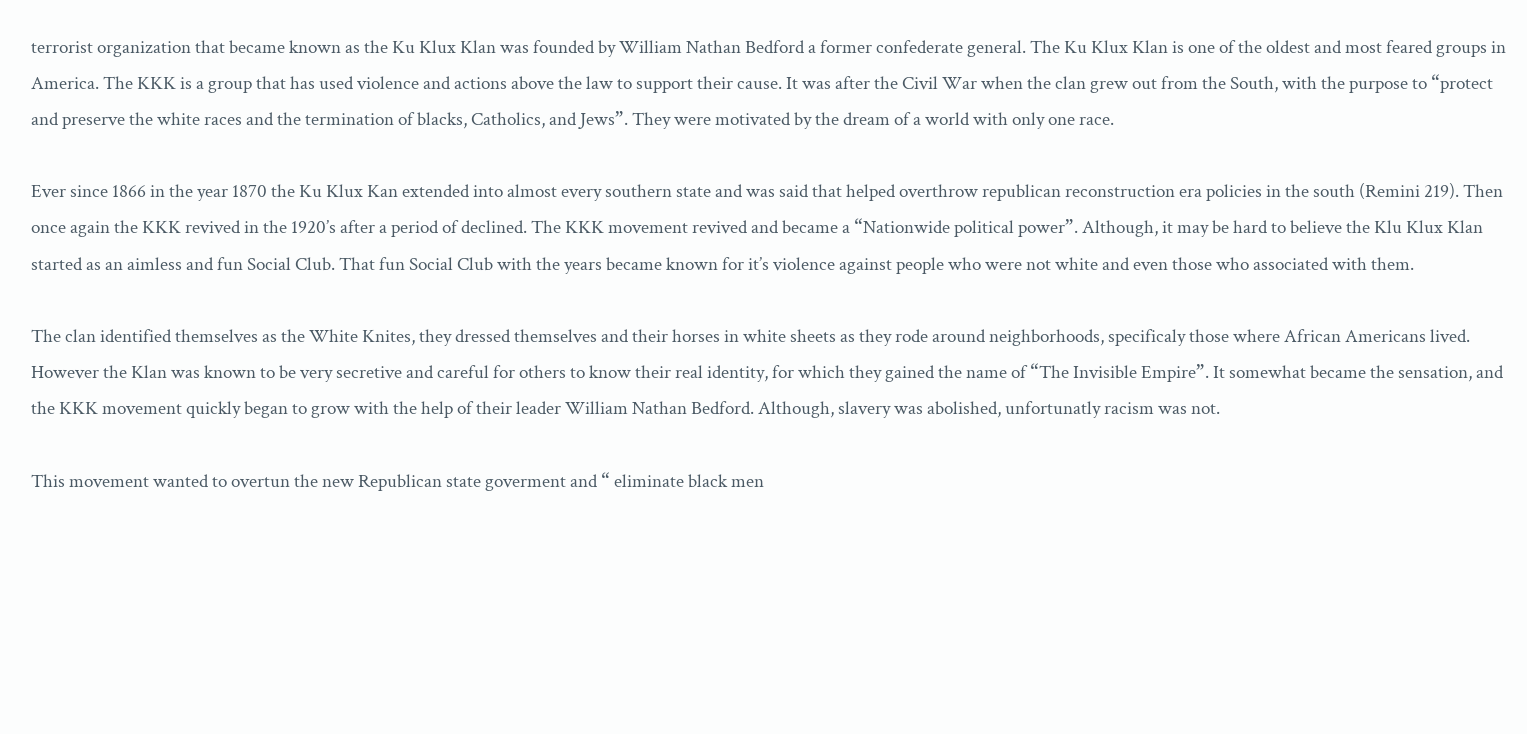terrorist organization that became known as the Ku Klux Klan was founded by William Nathan Bedford a former confederate general. The Ku Klux Klan is one of the oldest and most feared groups in America. The KKK is a group that has used violence and actions above the law to support their cause. It was after the Civil War when the clan grew out from the South, with the purpose to “protect and preserve the white races and the termination of blacks, Catholics, and Jews”. They were motivated by the dream of a world with only one race.

Ever since 1866 in the year 1870 the Ku Klux Kan extended into almost every southern state and was said that helped overthrow republican reconstruction era policies in the south (Remini 219). Then once again the KKK revived in the 1920’s after a period of declined. The KKK movement revived and became a “Nationwide political power”. Although, it may be hard to believe the Klu Klux Klan started as an aimless and fun Social Club. That fun Social Club with the years became known for it’s violence against people who were not white and even those who associated with them.

The clan identified themselves as the White Knites, they dressed themselves and their horses in white sheets as they rode around neighborhoods, specificaly those where African Americans lived. However the Klan was known to be very secretive and careful for others to know their real identity, for which they gained the name of “The Invisible Empire”. It somewhat became the sensation, and the KKK movement quickly began to grow with the help of their leader William Nathan Bedford. Although, slavery was abolished, unfortunatly racism was not.

This movement wanted to overtun the new Republican state goverment and “ eliminate black men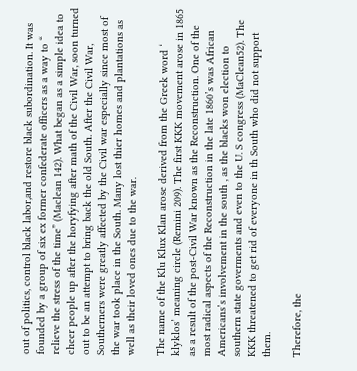out of politics, control black labor,and restore black subordination. It was founded by a group of six ex former confederate officers as a way to “ relieve the stress of the time” (Maclean 142). What began as a simple idea to cheer people up after the horyfying after math of the Civil War, soon turned out to be an attempt to bring back the old South. After the Civil War, Southerners were greatly affected by the Civil war especially since most of the war took place in the South. Many lost thier homes and plantations as well as their loved ones due to the war.

The name of the Klu Klux Klan arose derived from the Greek word ‘ klyklos’ meaning circle (Remini 209). The first KKK movement arose in 1865 as a result of the post-Civil War known as the Reconstruction. One of the most radical aspects of the Reconstruction in the late 1860’s was African Americans’s involvement in the south , as the blacks won election to southern state goverments and even to the U. S congress (MaClean52). The KKK threatened to get rid of everyone in th South who did not support them.

Therefore, the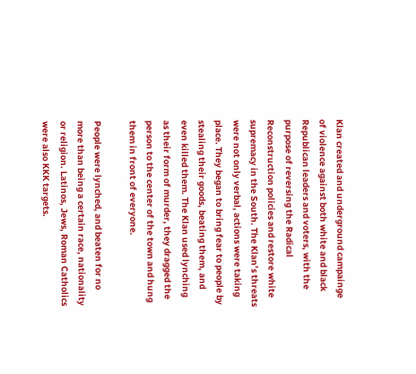Klan created and underground campainge of violence against both white and black Republican leaders and voters, with the purpose of reversing the Radical Reconstruction policies and restore white supremacy in the South. The Klan’s threats were not only verbal, actions were taking place. They began to bring fear to people by stealing their goods, beating them, and even killed them. The Klan used lynching as their form of murder, they dragged the person to the center of the town and hung them in front of everyone.

People were lynched, and beaten for no more than being a certain race, nationality or religion. Latinos, Jews, Roman Catholics were also KKK targets.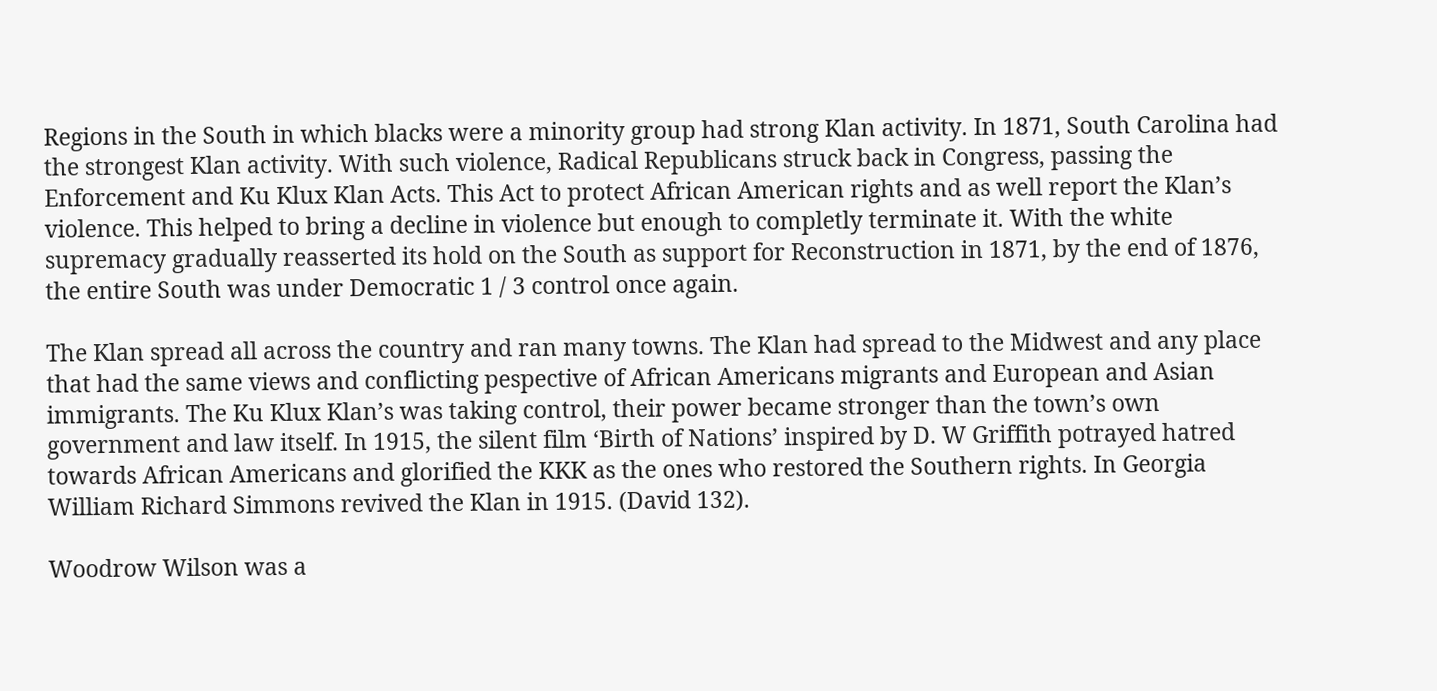Regions in the South in which blacks were a minority group had strong Klan activity. In 1871, South Carolina had the strongest Klan activity. With such violence, Radical Republicans struck back in Congress, passing the Enforcement and Ku Klux Klan Acts. This Act to protect African American rights and as well report the Klan’s violence. This helped to bring a decline in violence but enough to completly terminate it. With the white supremacy gradually reasserted its hold on the South as support for Reconstruction in 1871, by the end of 1876, the entire South was under Democratic 1 / 3 control once again.

The Klan spread all across the country and ran many towns. The Klan had spread to the Midwest and any place that had the same views and conflicting pespective of African Americans migrants and European and Asian immigrants. The Ku Klux Klan’s was taking control, their power became stronger than the town’s own government and law itself. In 1915, the silent film ‘Birth of Nations’ inspired by D. W Griffith potrayed hatred towards African Americans and glorified the KKK as the ones who restored the Southern rights. In Georgia William Richard Simmons revived the Klan in 1915. (David 132).

Woodrow Wilson was a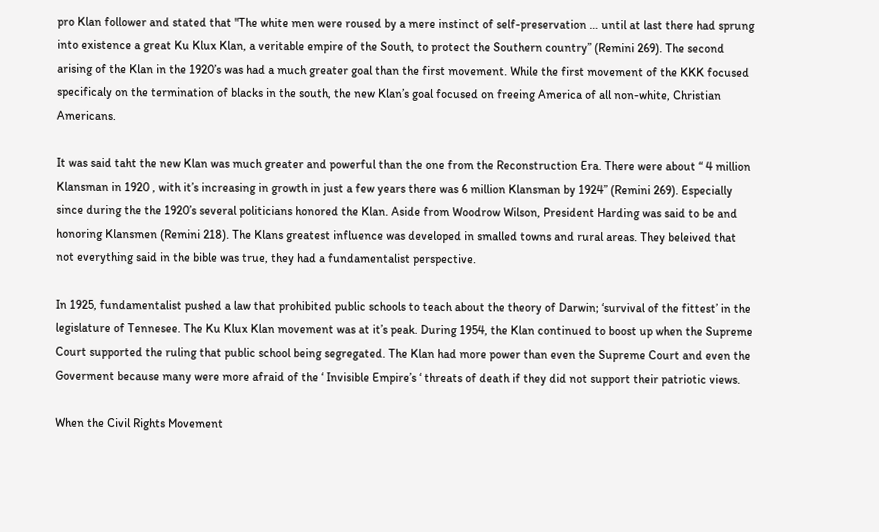pro Klan follower and stated that "The white men were roused by a mere instinct of self-preservation … until at last there had sprung into existence a great Ku Klux Klan, a veritable empire of the South, to protect the Southern country” (Remini 269). The second arising of the Klan in the 1920’s was had a much greater goal than the first movement. While the first movement of the KKK focused specificaly on the termination of blacks in the south, the new Klan’s goal focused on freeing America of all non-white, Christian Americans.

It was said taht the new Klan was much greater and powerful than the one from the Reconstruction Era. There were about “ 4 million Klansman in 1920 , with it’s increasing in growth in just a few years there was 6 million Klansman by 1924” (Remini 269). Especially since during the the 1920’s several politicians honored the Klan. Aside from Woodrow Wilson, President Harding was said to be and honoring Klansmen (Remini 218). The Klans greatest influence was developed in smalled towns and rural areas. They beleived that not everything said in the bible was true, they had a fundamentalist perspective.

In 1925, fundamentalist pushed a law that prohibited public schools to teach about the theory of Darwin; ‘survival of the fittest’ in the legislature of Tennesee. The Ku Klux Klan movement was at it’s peak. During 1954, the Klan continued to boost up when the Supreme Court supported the ruling that public school being segregated. The Klan had more power than even the Supreme Court and even the Goverment because many were more afraid of the ‘ Invisible Empire’s ‘ threats of death if they did not support their patriotic views.

When the Civil Rights Movement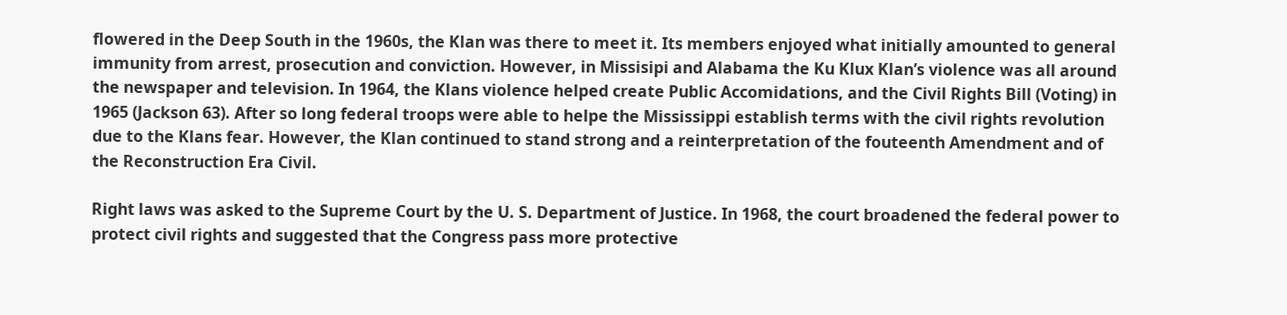flowered in the Deep South in the 1960s, the Klan was there to meet it. Its members enjoyed what initially amounted to general immunity from arrest, prosecution and conviction. However, in Missisipi and Alabama the Ku Klux Klan’s violence was all around the newspaper and television. In 1964, the Klans violence helped create Public Accomidations, and the Civil Rights Bill (Voting) in 1965 (Jackson 63). After so long federal troops were able to helpe the Mississippi establish terms with the civil rights revolution due to the Klans fear. However, the Klan continued to stand strong and a reinterpretation of the fouteenth Amendment and of the Reconstruction Era Civil.

Right laws was asked to the Supreme Court by the U. S. Department of Justice. In 1968, the court broadened the federal power to protect civil rights and suggested that the Congress pass more protective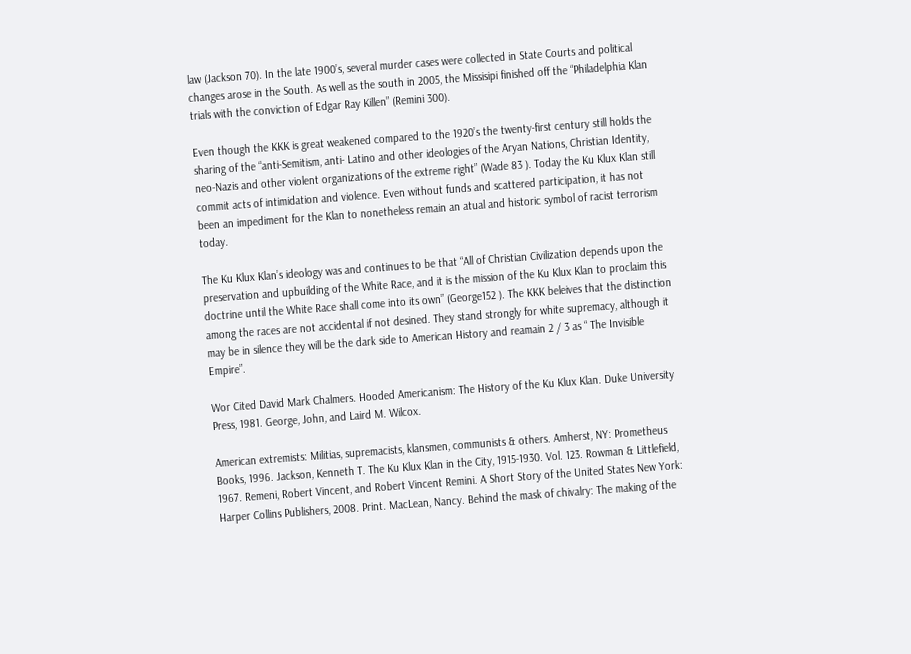law (Jackson 70). In the late 1900’s, several murder cases were collected in State Courts and political changes arose in the South. As well as the south in 2005, the Missisipi finished off the “Philadelphia Klan trials with the conviction of Edgar Ray Killen” (Remini 300).

Even though the KKK is great weakened compared to the 1920’s the twenty-first century still holds the sharing of the “anti-Semitism, anti- Latino and other ideologies of the Aryan Nations, Christian Identity, neo-Nazis and other violent organizations of the extreme right” (Wade 83 ). Today the Ku Klux Klan still commit acts of intimidation and violence. Even without funds and scattered participation, it has not been an impediment for the Klan to nonetheless remain an atual and historic symbol of racist terrorism today.

The Ku Klux Klan’s ideology was and continues to be that “All of Christian Civilization depends upon the preservation and upbuilding of the White Race, and it is the mission of the Ku Klux Klan to proclaim this doctrine until the White Race shall come into its own” (George152 ). The KKK beleives that the distinction among the races are not accidental if not desined. They stand strongly for white supremacy, although it may be in silence they will be the dark side to American History and reamain 2 / 3 as “ The Invisible Empire”.

Wor Cited David Mark Chalmers. Hooded Americanism: The History of the Ku Klux Klan. Duke University Press, 1981. George, John, and Laird M. Wilcox.

American extremists: Militias, supremacists, klansmen, communists & others. Amherst, NY: Prometheus Books, 1996. Jackson, Kenneth T. The Ku Klux Klan in the City, 1915-1930. Vol. 123. Rowman & Littlefield, 1967. Remeni, Robert Vincent, and Robert Vincent Remini. A Short Story of the United States New York: Harper Collins Publishers, 2008. Print. MacLean, Nancy. Behind the mask of chivalry: The making of the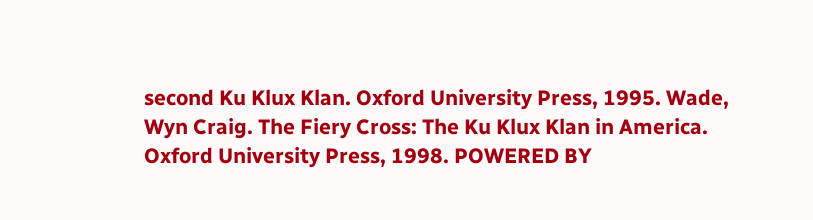second Ku Klux Klan. Oxford University Press, 1995. Wade, Wyn Craig. The Fiery Cross: The Ku Klux Klan in America. Oxford University Press, 1998. POWERED BY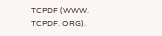TCPDF (WWW. TCPDF. ORG).